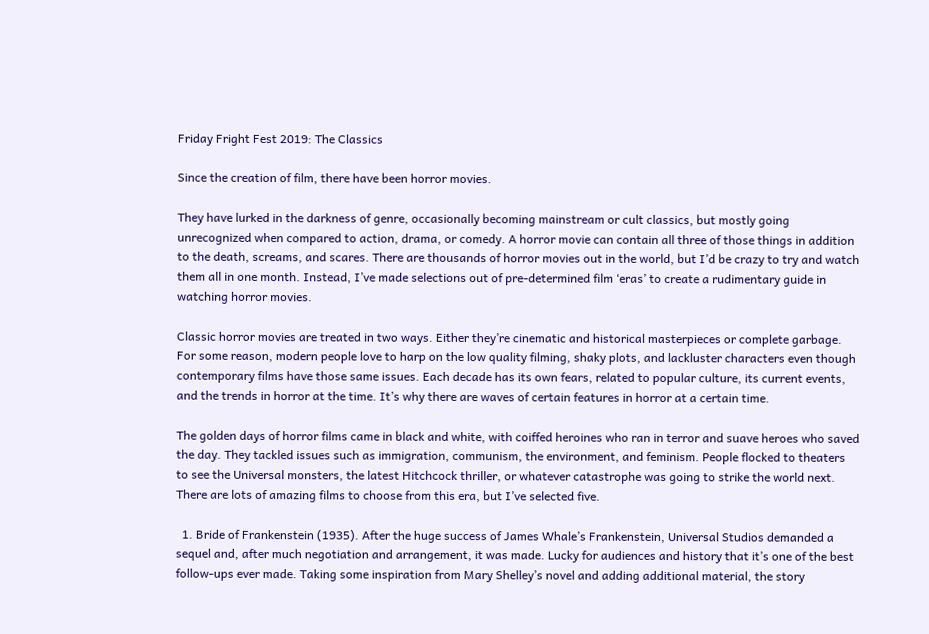Friday Fright Fest 2019: The Classics

Since the creation of film, there have been horror movies.

They have lurked in the darkness of genre, occasionally becoming mainstream or cult classics, but mostly going unrecognized when compared to action, drama, or comedy. A horror movie can contain all three of those things in addition to the death, screams, and scares. There are thousands of horror movies out in the world, but I’d be crazy to try and watch them all in one month. Instead, I’ve made selections out of pre-determined film ‘eras’ to create a rudimentary guide in watching horror movies.

Classic horror movies are treated in two ways. Either they’re cinematic and historical masterpieces or complete garbage. For some reason, modern people love to harp on the low quality filming, shaky plots, and lackluster characters even though contemporary films have those same issues. Each decade has its own fears, related to popular culture, its current events, and the trends in horror at the time. It’s why there are waves of certain features in horror at a certain time.

The golden days of horror films came in black and white, with coiffed heroines who ran in terror and suave heroes who saved the day. They tackled issues such as immigration, communism, the environment, and feminism. People flocked to theaters to see the Universal monsters, the latest Hitchcock thriller, or whatever catastrophe was going to strike the world next. There are lots of amazing films to choose from this era, but I’ve selected five.

  1. Bride of Frankenstein (1935). After the huge success of James Whale’s Frankenstein, Universal Studios demanded a sequel and, after much negotiation and arrangement, it was made. Lucky for audiences and history that it’s one of the best follow-ups ever made. Taking some inspiration from Mary Shelley’s novel and adding additional material, the story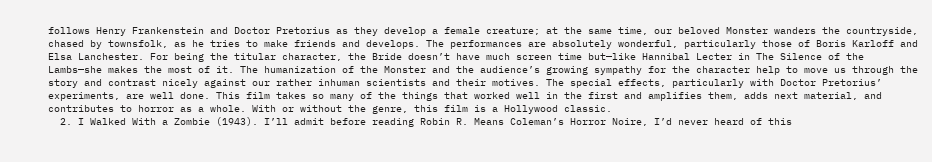follows Henry Frankenstein and Doctor Pretorius as they develop a female creature; at the same time, our beloved Monster wanders the countryside, chased by townsfolk, as he tries to make friends and develops. The performances are absolutely wonderful, particularly those of Boris Karloff and Elsa Lanchester. For being the titular character, the Bride doesn’t have much screen time but—like Hannibal Lecter in The Silence of the Lambs—she makes the most of it. The humanization of the Monster and the audience’s growing sympathy for the character help to move us through the story and contrast nicely against our rather inhuman scientists and their motives. The special effects, particularly with Doctor Pretorius’ experiments, are well done. This film takes so many of the things that worked well in the first and amplifies them, adds next material, and contributes to horror as a whole. With or without the genre, this film is a Hollywood classic.
  2. I Walked With a Zombie (1943). I’ll admit before reading Robin R. Means Coleman’s Horror Noire, I’d never heard of this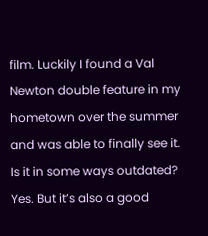film. Luckily I found a Val Newton double feature in my hometown over the summer and was able to finally see it. Is it in some ways outdated? Yes. But it’s also a good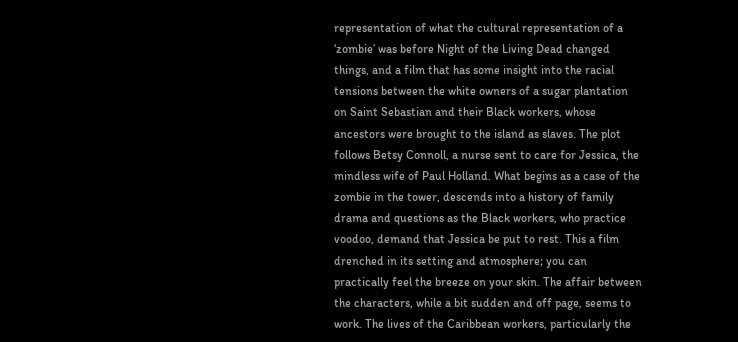representation of what the cultural representation of a ‘zombie’ was before Night of the Living Dead changed things, and a film that has some insight into the racial tensions between the white owners of a sugar plantation on Saint Sebastian and their Black workers, whose ancestors were brought to the island as slaves. The plot follows Betsy Connoll, a nurse sent to care for Jessica, the mindless wife of Paul Holland. What begins as a case of the zombie in the tower, descends into a history of family drama and questions as the Black workers, who practice voodoo, demand that Jessica be put to rest. This a film drenched in its setting and atmosphere; you can practically feel the breeze on your skin. The affair between the characters, while a bit sudden and off page, seems to work. The lives of the Caribbean workers, particularly the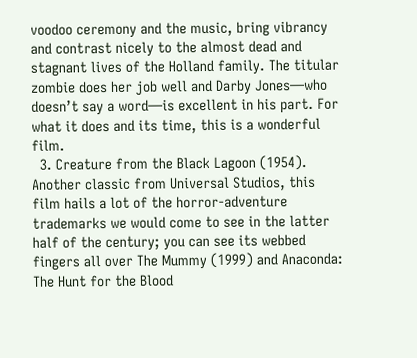voodoo ceremony and the music, bring vibrancy and contrast nicely to the almost dead and stagnant lives of the Holland family. The titular zombie does her job well and Darby Jones—who doesn’t say a word—is excellent in his part. For what it does and its time, this is a wonderful film.
  3. Creature from the Black Lagoon (1954). Another classic from Universal Studios, this film hails a lot of the horror-adventure trademarks we would come to see in the latter half of the century; you can see its webbed fingers all over The Mummy (1999) and Anaconda: The Hunt for the Blood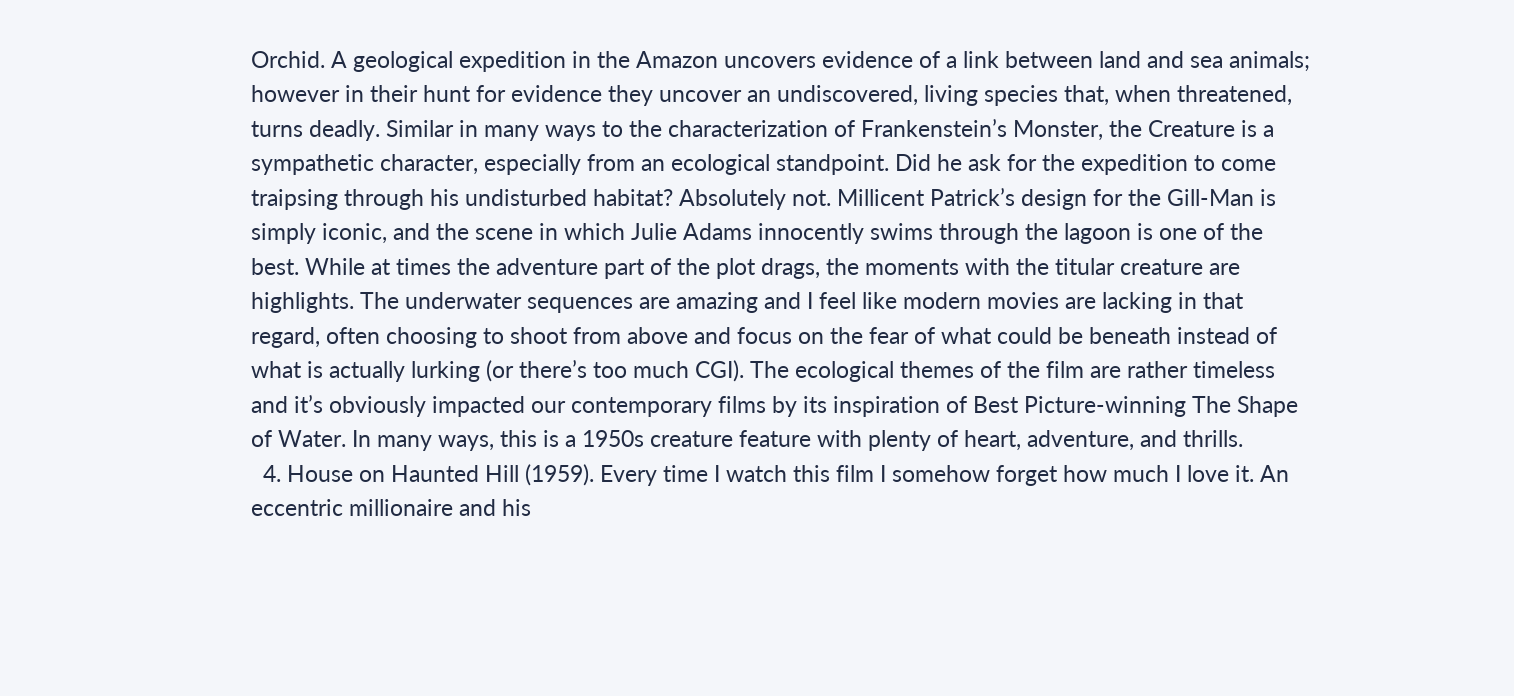Orchid. A geological expedition in the Amazon uncovers evidence of a link between land and sea animals; however in their hunt for evidence they uncover an undiscovered, living species that, when threatened, turns deadly. Similar in many ways to the characterization of Frankenstein’s Monster, the Creature is a sympathetic character, especially from an ecological standpoint. Did he ask for the expedition to come traipsing through his undisturbed habitat? Absolutely not. Millicent Patrick’s design for the Gill-Man is simply iconic, and the scene in which Julie Adams innocently swims through the lagoon is one of the best. While at times the adventure part of the plot drags, the moments with the titular creature are highlights. The underwater sequences are amazing and I feel like modern movies are lacking in that regard, often choosing to shoot from above and focus on the fear of what could be beneath instead of what is actually lurking (or there’s too much CGI). The ecological themes of the film are rather timeless and it’s obviously impacted our contemporary films by its inspiration of Best Picture-winning The Shape of Water. In many ways, this is a 1950s creature feature with plenty of heart, adventure, and thrills.
  4. House on Haunted Hill (1959). Every time I watch this film I somehow forget how much I love it. An eccentric millionaire and his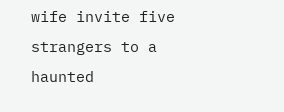wife invite five strangers to a haunted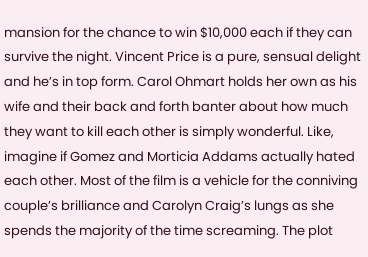mansion for the chance to win $10,000 each if they can survive the night. Vincent Price is a pure, sensual delight and he’s in top form. Carol Ohmart holds her own as his wife and their back and forth banter about how much they want to kill each other is simply wonderful. Like, imagine if Gomez and Morticia Addams actually hated each other. Most of the film is a vehicle for the conniving couple’s brilliance and Carolyn Craig’s lungs as she spends the majority of the time screaming. The plot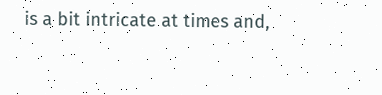is a bit intricate at times and,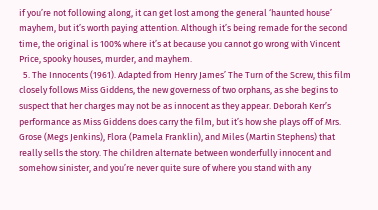if you’re not following along, it can get lost among the general ‘haunted house’ mayhem, but it’s worth paying attention. Although it’s being remade for the second time, the original is 100% where it’s at because you cannot go wrong with Vincent Price, spooky houses, murder, and mayhem.
  5. The Innocents (1961). Adapted from Henry James’ The Turn of the Screw, this film closely follows Miss Giddens, the new governess of two orphans, as she begins to suspect that her charges may not be as innocent as they appear. Deborah Kerr’s performance as Miss Giddens does carry the film, but it’s how she plays off of Mrs. Grose (Megs Jenkins), Flora (Pamela Franklin), and Miles (Martin Stephens) that really sells the story. The children alternate between wonderfully innocent and somehow sinister, and you’re never quite sure of where you stand with any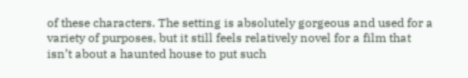of these characters. The setting is absolutely gorgeous and used for a variety of purposes, but it still feels relatively novel for a film that isn’t about a haunted house to put such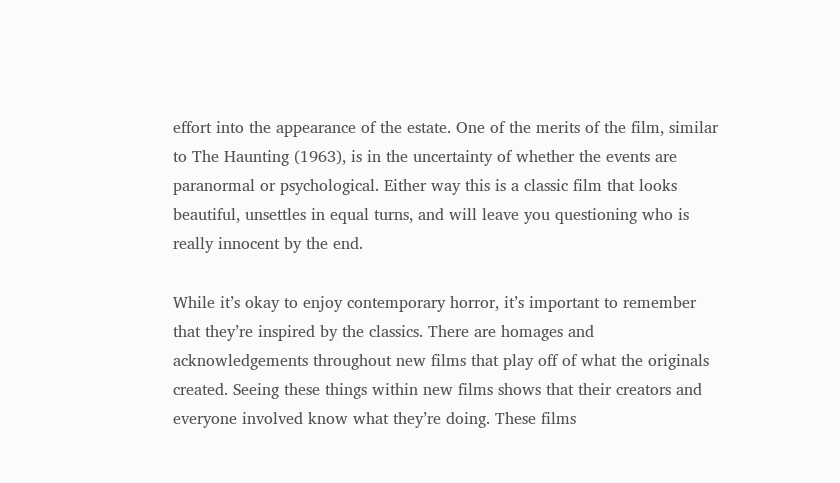effort into the appearance of the estate. One of the merits of the film, similar to The Haunting (1963), is in the uncertainty of whether the events are paranormal or psychological. Either way this is a classic film that looks beautiful, unsettles in equal turns, and will leave you questioning who is really innocent by the end.

While it’s okay to enjoy contemporary horror, it’s important to remember that they’re inspired by the classics. There are homages and acknowledgements throughout new films that play off of what the originals created. Seeing these things within new films shows that their creators and everyone involved know what they’re doing. These films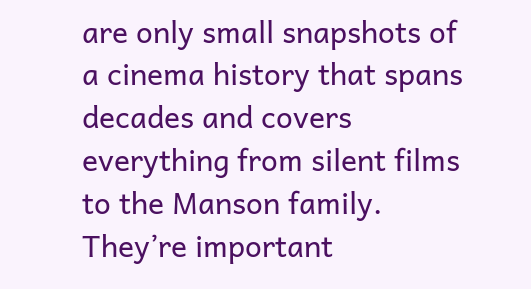are only small snapshots of a cinema history that spans decades and covers everything from silent films to the Manson family. They’re important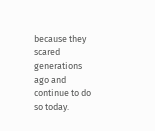because they scared generations ago and continue to do so today.